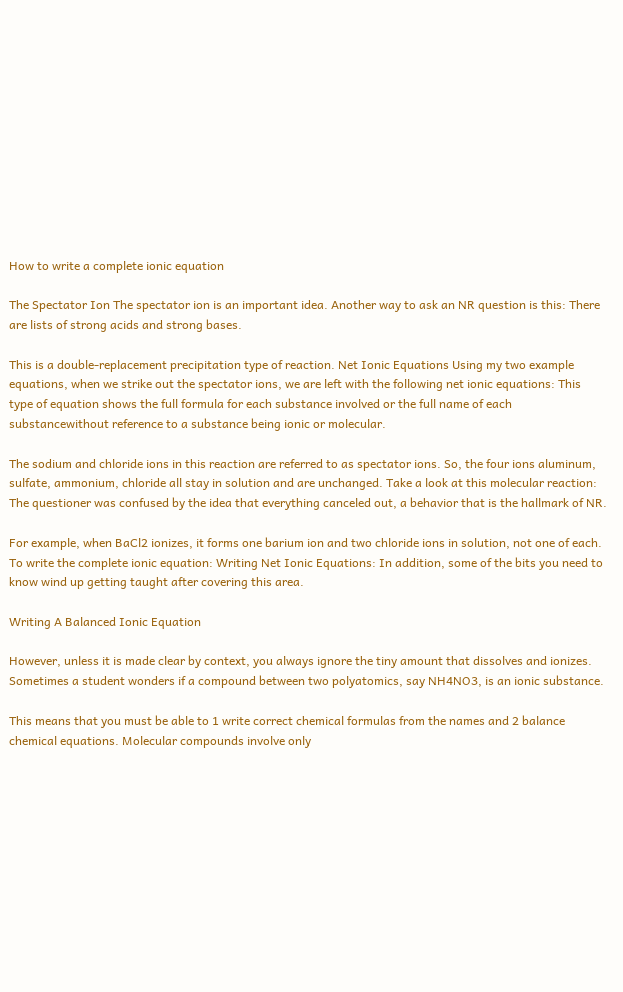How to write a complete ionic equation

The Spectator Ion The spectator ion is an important idea. Another way to ask an NR question is this: There are lists of strong acids and strong bases.

This is a double-replacement precipitation type of reaction. Net Ionic Equations Using my two example equations, when we strike out the spectator ions, we are left with the following net ionic equations: This type of equation shows the full formula for each substance involved or the full name of each substancewithout reference to a substance being ionic or molecular.

The sodium and chloride ions in this reaction are referred to as spectator ions. So, the four ions aluminum, sulfate, ammonium, chloride all stay in solution and are unchanged. Take a look at this molecular reaction: The questioner was confused by the idea that everything canceled out, a behavior that is the hallmark of NR.

For example, when BaCl2 ionizes, it forms one barium ion and two chloride ions in solution, not one of each. To write the complete ionic equation: Writing Net Ionic Equations: In addition, some of the bits you need to know wind up getting taught after covering this area.

Writing A Balanced Ionic Equation

However, unless it is made clear by context, you always ignore the tiny amount that dissolves and ionizes. Sometimes a student wonders if a compound between two polyatomics, say NH4NO3, is an ionic substance.

This means that you must be able to 1 write correct chemical formulas from the names and 2 balance chemical equations. Molecular compounds involve only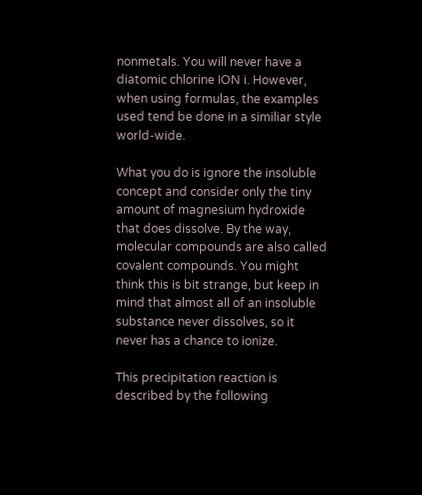nonmetals. You will never have a diatomic chlorine ION i. However, when using formulas, the examples used tend be done in a similiar style world-wide.

What you do is ignore the insoluble concept and consider only the tiny amount of magnesium hydroxide that does dissolve. By the way, molecular compounds are also called covalent compounds. You might think this is bit strange, but keep in mind that almost all of an insoluble substance never dissolves, so it never has a chance to ionize.

This precipitation reaction is described by the following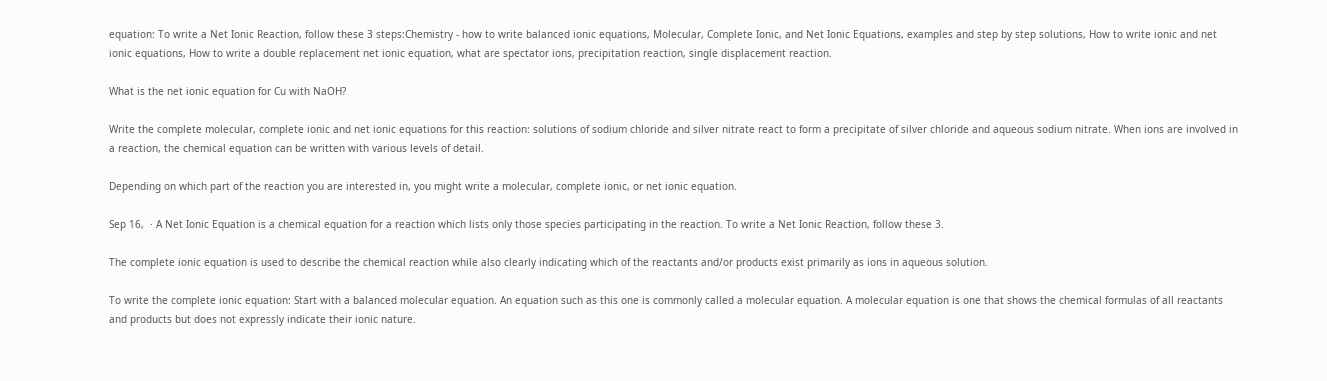equation: To write a Net Ionic Reaction, follow these 3 steps:Chemistry - how to write balanced ionic equations, Molecular, Complete Ionic, and Net Ionic Equations, examples and step by step solutions, How to write ionic and net ionic equations, How to write a double replacement net ionic equation, what are spectator ions, precipitation reaction, single displacement reaction.

What is the net ionic equation for Cu with NaOH?

Write the complete molecular, complete ionic and net ionic equations for this reaction: solutions of sodium chloride and silver nitrate react to form a precipitate of silver chloride and aqueous sodium nitrate. When ions are involved in a reaction, the chemical equation can be written with various levels of detail.

Depending on which part of the reaction you are interested in, you might write a molecular, complete ionic, or net ionic equation.

Sep 16,  · A Net Ionic Equation is a chemical equation for a reaction which lists only those species participating in the reaction. To write a Net Ionic Reaction, follow these 3.

The complete ionic equation is used to describe the chemical reaction while also clearly indicating which of the reactants and/or products exist primarily as ions in aqueous solution.

To write the complete ionic equation: Start with a balanced molecular equation. An equation such as this one is commonly called a molecular equation. A molecular equation is one that shows the chemical formulas of all reactants and products but does not expressly indicate their ionic nature.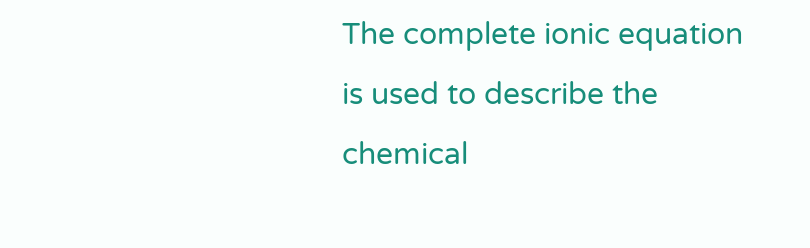The complete ionic equation is used to describe the chemical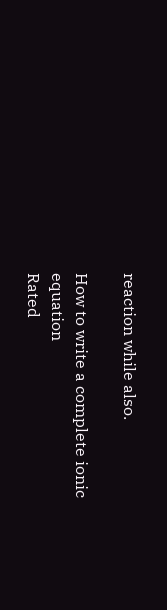reaction while also.

How to write a complete ionic equation
Rated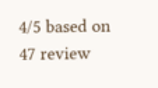4/5 based on 47 review